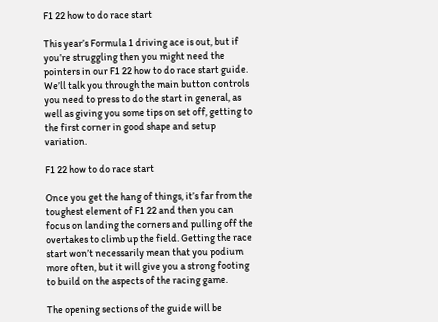F1 22 how to do race start

This year’s Formula 1 driving ace is out, but if you’re struggling then you might need the pointers in our F1 22 how to do race start guide. We’ll talk you through the main button controls you need to press to do the start in general, as well as giving you some tips on set off, getting to the first corner in good shape and setup variation.

F1 22 how to do race start

Once you get the hang of things, it’s far from the toughest element of F1 22 and then you can focus on landing the corners and pulling off the overtakes to climb up the field. Getting the race start won’t necessarily mean that you podium more often, but it will give you a strong footing to build on the aspects of the racing game.

The opening sections of the guide will be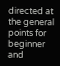directed at the general points for beginner and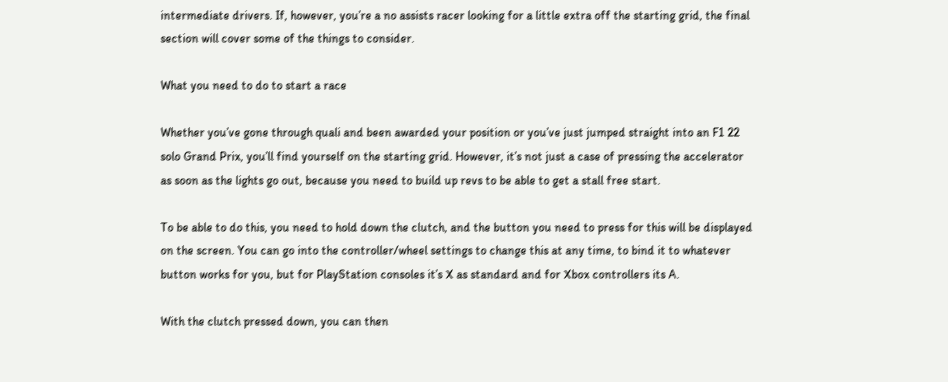intermediate drivers. If, however, you’re a no assists racer looking for a little extra off the starting grid, the final section will cover some of the things to consider.

What you need to do to start a race

Whether you’ve gone through quali and been awarded your position or you’ve just jumped straight into an F1 22 solo Grand Prix, you’ll find yourself on the starting grid. However, it’s not just a case of pressing the accelerator as soon as the lights go out, because you need to build up revs to be able to get a stall free start.

To be able to do this, you need to hold down the clutch, and the button you need to press for this will be displayed on the screen. You can go into the controller/wheel settings to change this at any time, to bind it to whatever button works for you, but for PlayStation consoles it’s X as standard and for Xbox controllers its A.

With the clutch pressed down, you can then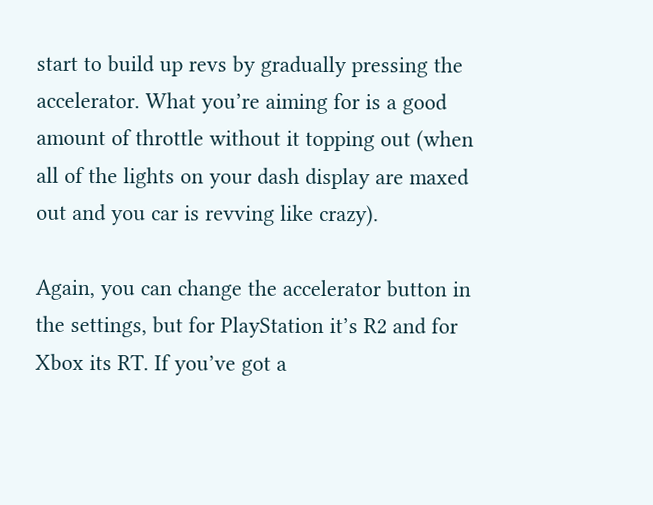start to build up revs by gradually pressing the accelerator. What you’re aiming for is a good amount of throttle without it topping out (when all of the lights on your dash display are maxed out and you car is revving like crazy).

Again, you can change the accelerator button in the settings, but for PlayStation it’s R2 and for Xbox its RT. If you’ve got a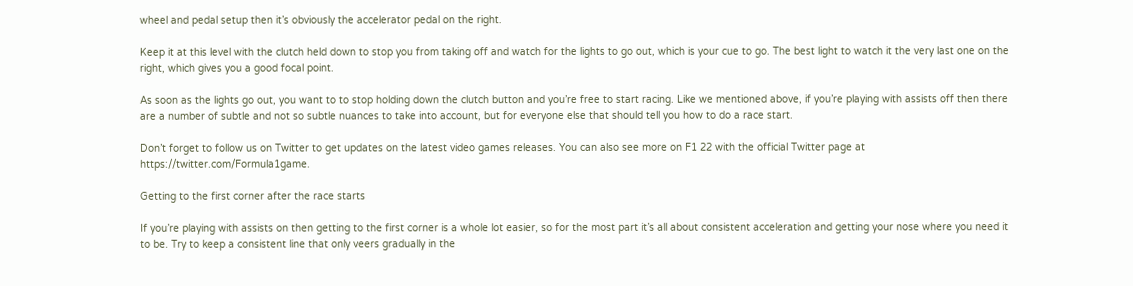wheel and pedal setup then it’s obviously the accelerator pedal on the right.

Keep it at this level with the clutch held down to stop you from taking off and watch for the lights to go out, which is your cue to go. The best light to watch it the very last one on the right, which gives you a good focal point.

As soon as the lights go out, you want to to stop holding down the clutch button and you’re free to start racing. Like we mentioned above, if you’re playing with assists off then there are a number of subtle and not so subtle nuances to take into account, but for everyone else that should tell you how to do a race start.

Don’t forget to follow us on Twitter to get updates on the latest video games releases. You can also see more on F1 22 with the official Twitter page at https://twitter.com/Formula1game.

Getting to the first corner after the race starts

If you’re playing with assists on then getting to the first corner is a whole lot easier, so for the most part it’s all about consistent acceleration and getting your nose where you need it to be. Try to keep a consistent line that only veers gradually in the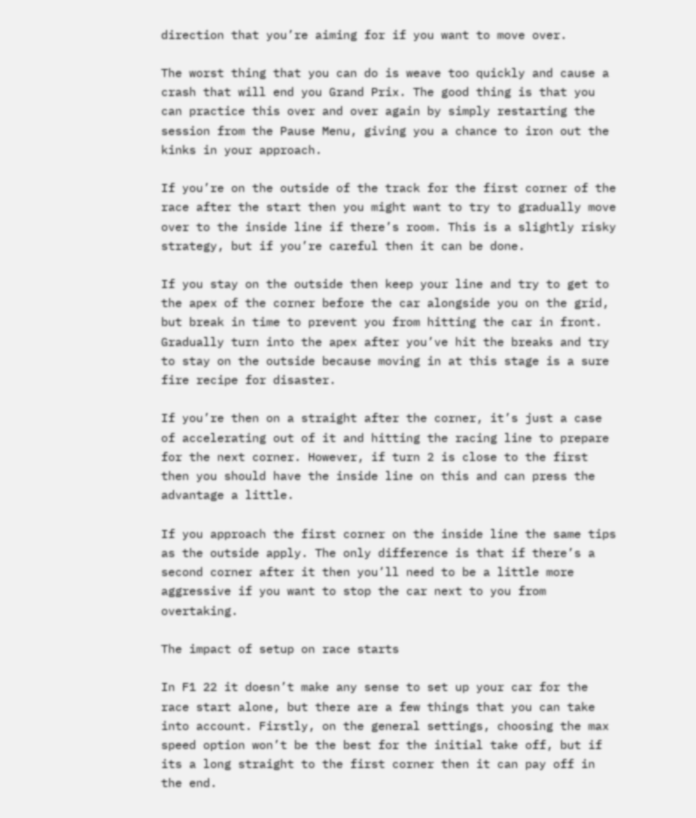direction that you’re aiming for if you want to move over.

The worst thing that you can do is weave too quickly and cause a crash that will end you Grand Prix. The good thing is that you can practice this over and over again by simply restarting the session from the Pause Menu, giving you a chance to iron out the kinks in your approach.

If you’re on the outside of the track for the first corner of the race after the start then you might want to try to gradually move over to the inside line if there’s room. This is a slightly risky strategy, but if you’re careful then it can be done.

If you stay on the outside then keep your line and try to get to the apex of the corner before the car alongside you on the grid, but break in time to prevent you from hitting the car in front. Gradually turn into the apex after you’ve hit the breaks and try to stay on the outside because moving in at this stage is a sure fire recipe for disaster.

If you’re then on a straight after the corner, it’s just a case of accelerating out of it and hitting the racing line to prepare for the next corner. However, if turn 2 is close to the first then you should have the inside line on this and can press the advantage a little.

If you approach the first corner on the inside line the same tips as the outside apply. The only difference is that if there’s a second corner after it then you’ll need to be a little more aggressive if you want to stop the car next to you from overtaking.

The impact of setup on race starts

In F1 22 it doesn’t make any sense to set up your car for the race start alone, but there are a few things that you can take into account. Firstly, on the general settings, choosing the max speed option won’t be the best for the initial take off, but if its a long straight to the first corner then it can pay off in the end.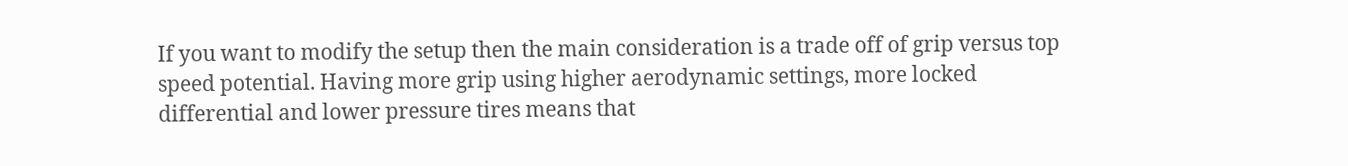If you want to modify the setup then the main consideration is a trade off of grip versus top speed potential. Having more grip using higher aerodynamic settings, more locked differential and lower pressure tires means that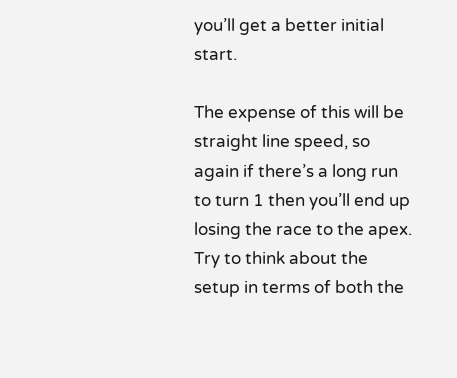you’ll get a better initial start.

The expense of this will be straight line speed, so again if there’s a long run to turn 1 then you’ll end up losing the race to the apex. Try to think about the setup in terms of both the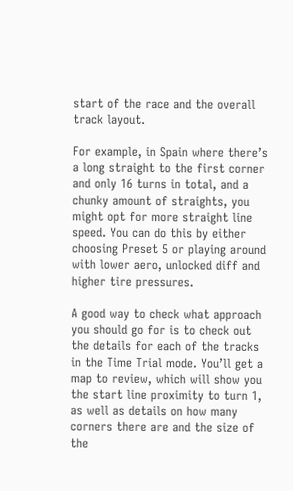start of the race and the overall track layout.

For example, in Spain where there’s a long straight to the first corner and only 16 turns in total, and a chunky amount of straights, you might opt for more straight line speed. You can do this by either choosing Preset 5 or playing around with lower aero, unlocked diff and higher tire pressures.

A good way to check what approach you should go for is to check out the details for each of the tracks in the Time Trial mode. You’ll get a map to review, which will show you the start line proximity to turn 1, as well as details on how many corners there are and the size of the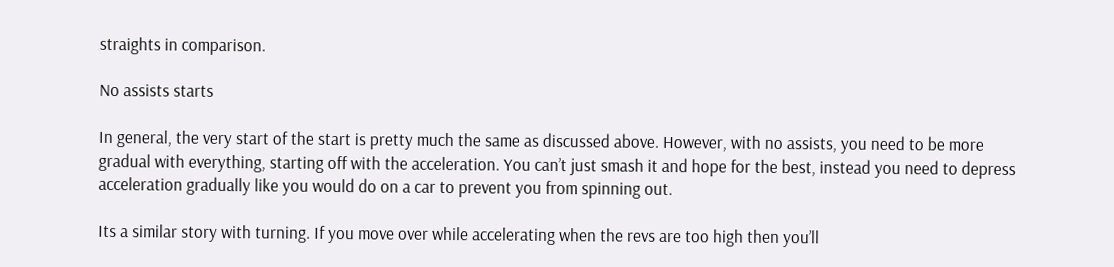straights in comparison.

No assists starts

In general, the very start of the start is pretty much the same as discussed above. However, with no assists, you need to be more gradual with everything, starting off with the acceleration. You can’t just smash it and hope for the best, instead you need to depress acceleration gradually like you would do on a car to prevent you from spinning out.

Its a similar story with turning. If you move over while accelerating when the revs are too high then you’ll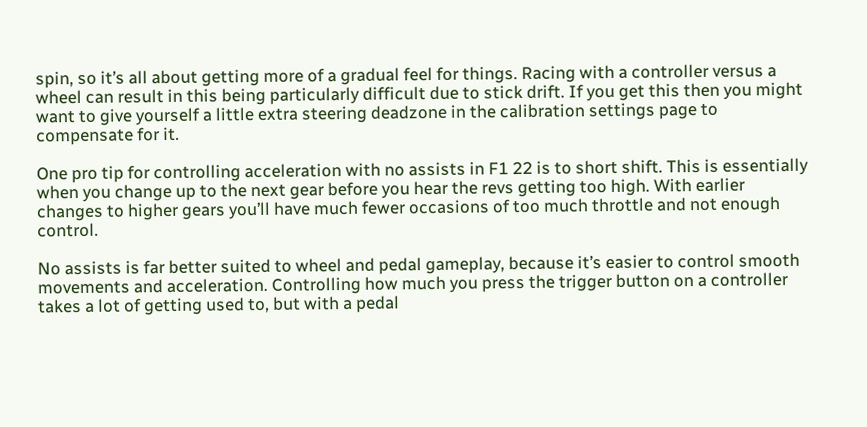spin, so it’s all about getting more of a gradual feel for things. Racing with a controller versus a wheel can result in this being particularly difficult due to stick drift. If you get this then you might want to give yourself a little extra steering deadzone in the calibration settings page to compensate for it.

One pro tip for controlling acceleration with no assists in F1 22 is to short shift. This is essentially when you change up to the next gear before you hear the revs getting too high. With earlier changes to higher gears you’ll have much fewer occasions of too much throttle and not enough control.

No assists is far better suited to wheel and pedal gameplay, because it’s easier to control smooth movements and acceleration. Controlling how much you press the trigger button on a controller takes a lot of getting used to, but with a pedal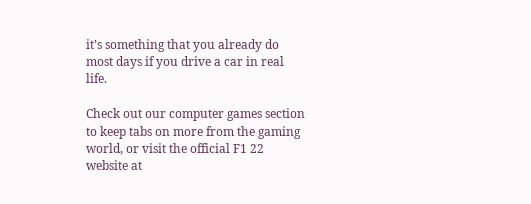it’s something that you already do most days if you drive a car in real life.

Check out our computer games section to keep tabs on more from the gaming world, or visit the official F1 22 website at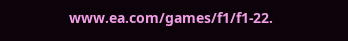www.ea.com/games/f1/f1-22.